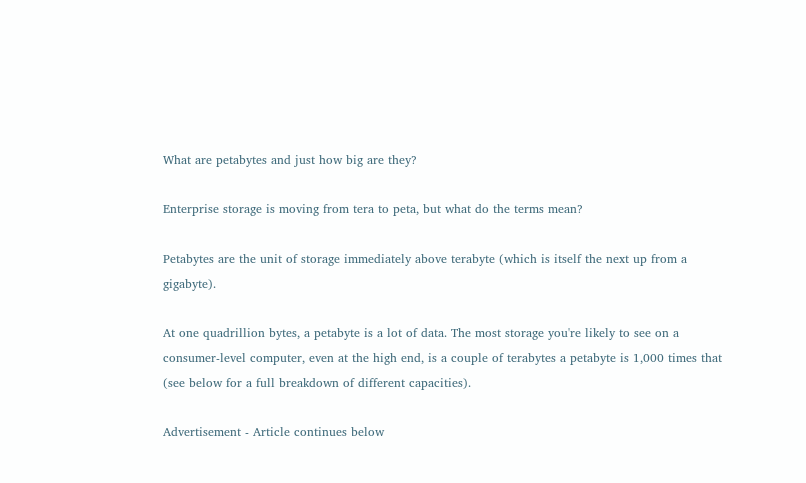What are petabytes and just how big are they?

Enterprise storage is moving from tera to peta, but what do the terms mean?

Petabytes are the unit of storage immediately above terabyte (which is itself the next up from a gigabyte).

At one quadrillion bytes, a petabyte is a lot of data. The most storage you're likely to see on a consumer-level computer, even at the high end, is a couple of terabytes a petabyte is 1,000 times that (see below for a full breakdown of different capacities).

Advertisement - Article continues below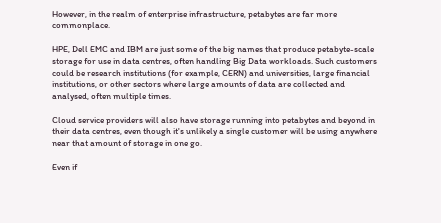However, in the realm of enterprise infrastructure, petabytes are far more commonplace.

HPE, Dell EMC and IBM are just some of the big names that produce petabyte-scale storage for use in data centres, often handling Big Data workloads. Such customers could be research institutions (for example, CERN) and universities, large financial institutions, or other sectors where large amounts of data are collected and analysed, often multiple times.

Cloud service providers will also have storage running into petabytes and beyond in their data centres, even though it's unlikely a single customer will be using anywhere near that amount of storage in one go.

Even if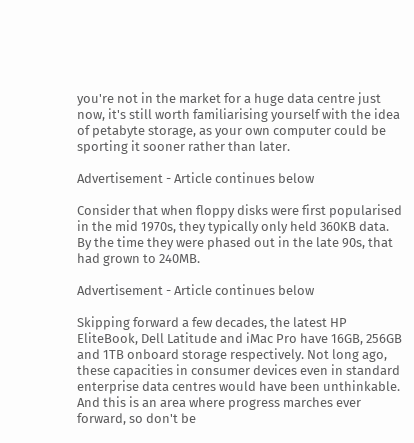you're not in the market for a huge data centre just now, it's still worth familiarising yourself with the idea of petabyte storage, as your own computer could be sporting it sooner rather than later.

Advertisement - Article continues below

Consider that when floppy disks were first popularised in the mid 1970s, they typically only held 360KB data. By the time they were phased out in the late 90s, that had grown to 240MB.

Advertisement - Article continues below

Skipping forward a few decades, the latest HP EliteBook, Dell Latitude and iMac Pro have 16GB, 256GB and 1TB onboard storage respectively. Not long ago, these capacities in consumer devices even in standard enterprise data centres would have been unthinkable. And this is an area where progress marches ever forward, so don't be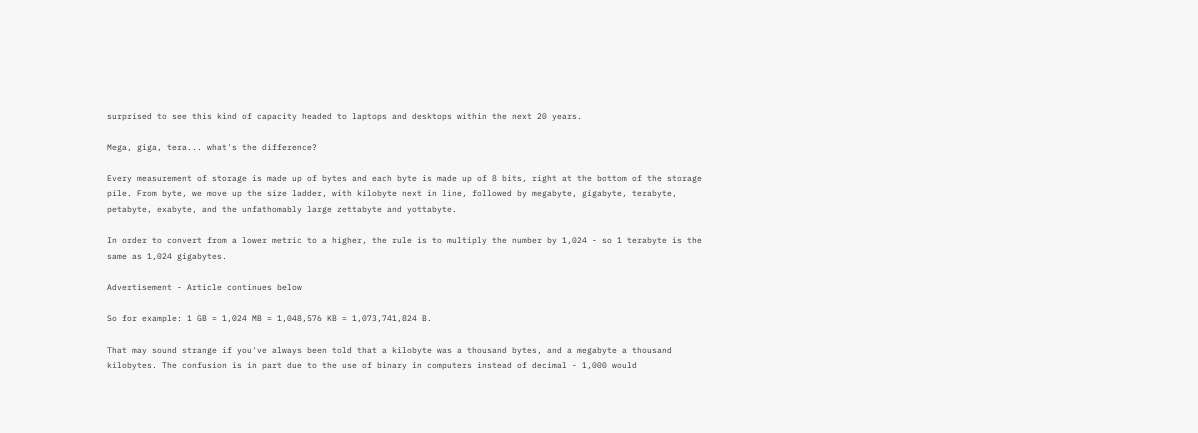surprised to see this kind of capacity headed to laptops and desktops within the next 20 years.

Mega, giga, tera... what's the difference?

Every measurement of storage is made up of bytes and each byte is made up of 8 bits, right at the bottom of the storage pile. From byte, we move up the size ladder, with kilobyte next in line, followed by megabyte, gigabyte, terabyte, petabyte, exabyte, and the unfathomably large zettabyte and yottabyte.

In order to convert from a lower metric to a higher, the rule is to multiply the number by 1,024 - so 1 terabyte is the same as 1,024 gigabytes.

Advertisement - Article continues below

So for example: 1 GB = 1,024 MB = 1,048,576 KB = 1,073,741,824 B.

That may sound strange if you've always been told that a kilobyte was a thousand bytes, and a megabyte a thousand kilobytes. The confusion is in part due to the use of binary in computers instead of decimal - 1,000 would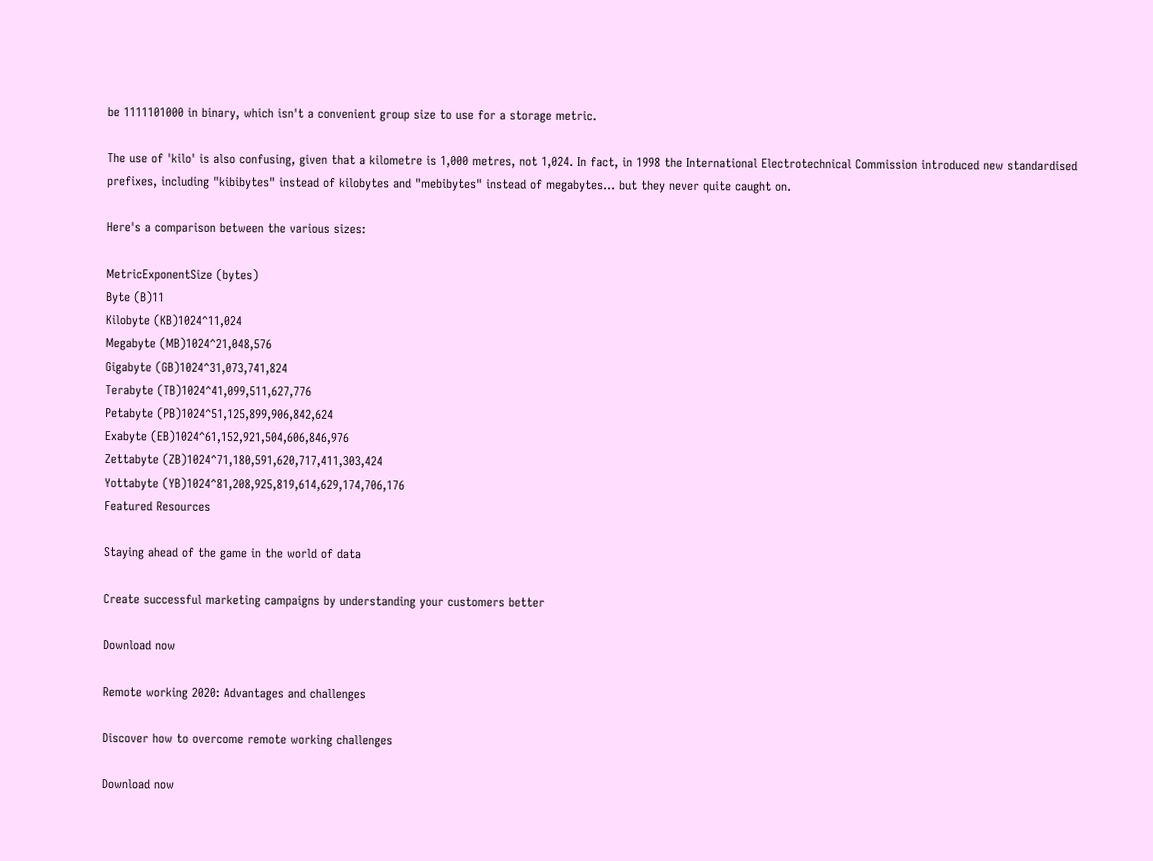be 1111101000 in binary, which isn't a convenient group size to use for a storage metric.

The use of 'kilo' is also confusing, given that a kilometre is 1,000 metres, not 1,024. In fact, in 1998 the International Electrotechnical Commission introduced new standardised prefixes, including "kibibytes" instead of kilobytes and "mebibytes" instead of megabytes... but they never quite caught on.

Here's a comparison between the various sizes:

MetricExponentSize (bytes)
Byte (B)11
Kilobyte (KB)1024^11,024
Megabyte (MB)1024^21,048,576
Gigabyte (GB)1024^31,073,741,824
Terabyte (TB)1024^41,099,511,627,776
Petabyte (PB)1024^51,125,899,906,842,624
Exabyte (EB)1024^61,152,921,504,606,846,976
Zettabyte (ZB)1024^71,180,591,620,717,411,303,424
Yottabyte (YB)1024^81,208,925,819,614,629,174,706,176
Featured Resources

Staying ahead of the game in the world of data

Create successful marketing campaigns by understanding your customers better

Download now

Remote working 2020: Advantages and challenges

Discover how to overcome remote working challenges

Download now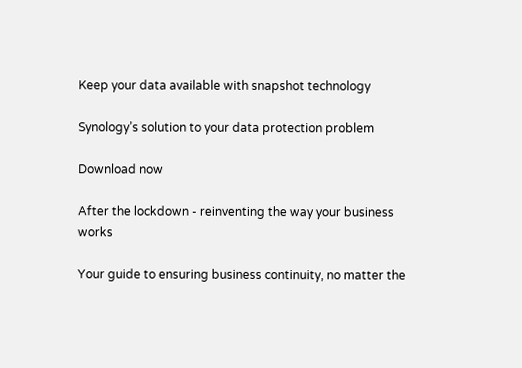Keep your data available with snapshot technology

Synology’s solution to your data protection problem

Download now

After the lockdown - reinventing the way your business works

Your guide to ensuring business continuity, no matter the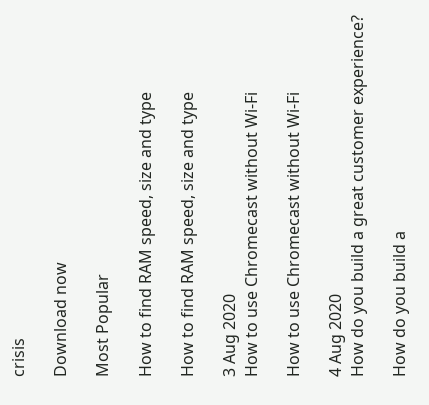crisis

Download now

Most Popular

How to find RAM speed, size and type

How to find RAM speed, size and type

3 Aug 2020
How to use Chromecast without Wi-Fi

How to use Chromecast without Wi-Fi

4 Aug 2020
How do you build a great customer experience?

How do you build a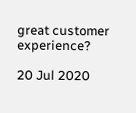great customer experience?

20 Jul 2020